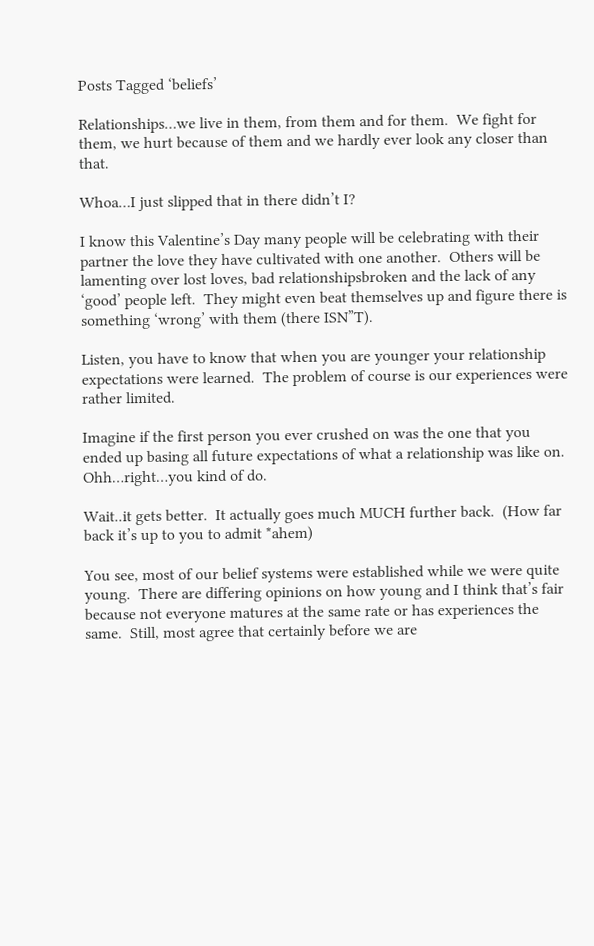Posts Tagged ‘beliefs’

Relationships…we live in them, from them and for them.  We fight for them, we hurt because of them and we hardly ever look any closer than that.

Whoa…I just slipped that in there didn’t I?

I know this Valentine’s Day many people will be celebrating with their partner the love they have cultivated with one another.  Others will be lamenting over lost loves, bad relationshipsbroken and the lack of any ‘good’ people left.  They might even beat themselves up and figure there is something ‘wrong’ with them (there ISN”T).

Listen, you have to know that when you are younger your relationship expectations were learned.  The problem of course is our experiences were rather limited.

Imagine if the first person you ever crushed on was the one that you ended up basing all future expectations of what a relationship was like on.  Ohh…right…you kind of do.

Wait..it gets better.  It actually goes much MUCH further back.  (How far back it’s up to you to admit *ahem)

You see, most of our belief systems were established while we were quite young.  There are differing opinions on how young and I think that’s fair because not everyone matures at the same rate or has experiences the same.  Still, most agree that certainly before we are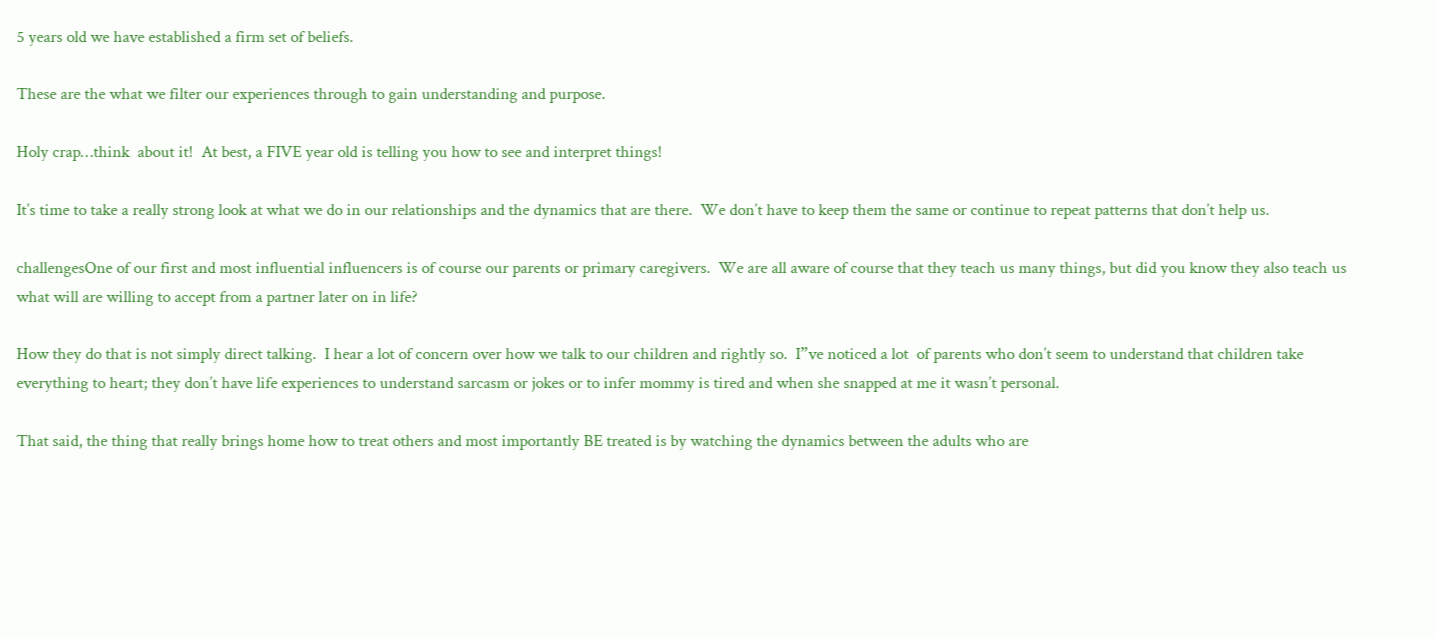5 years old we have established a firm set of beliefs.

These are the what we filter our experiences through to gain understanding and purpose.

Holy crap…think  about it!  At best, a FIVE year old is telling you how to see and interpret things!

It’s time to take a really strong look at what we do in our relationships and the dynamics that are there.  We don’t have to keep them the same or continue to repeat patterns that don’t help us.

challengesOne of our first and most influential influencers is of course our parents or primary caregivers.  We are all aware of course that they teach us many things, but did you know they also teach us what will are willing to accept from a partner later on in life?

How they do that is not simply direct talking.  I hear a lot of concern over how we talk to our children and rightly so.  I”ve noticed a lot  of parents who don’t seem to understand that children take everything to heart; they don’t have life experiences to understand sarcasm or jokes or to infer mommy is tired and when she snapped at me it wasn’t personal.

That said, the thing that really brings home how to treat others and most importantly BE treated is by watching the dynamics between the adults who are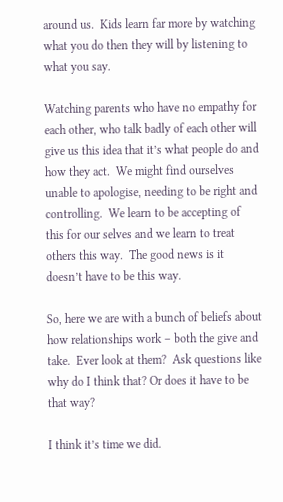around us.  Kids learn far more by watching what you do then they will by listening to what you say.

Watching parents who have no empathy for each other, who talk badly of each other will give us this idea that it’s what people do and how they act.  We might find ourselves unable to apologise, needing to be right and controlling.  We learn to be accepting of this for our selves and we learn to treat others this way.  The good news is it doesn’t have to be this way.

So, here we are with a bunch of beliefs about how relationships work – both the give and take.  Ever look at them?  Ask questions like why do I think that? Or does it have to be that way?

I think it’s time we did.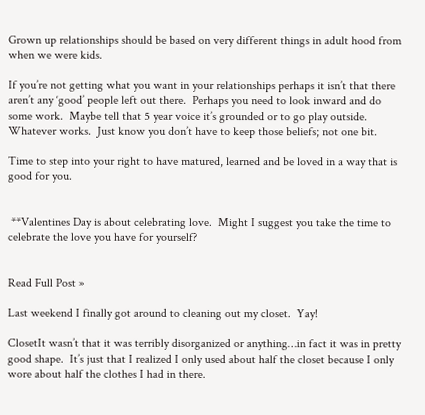Grown up relationships should be based on very different things in adult hood from when we were kids.

If you’re not getting what you want in your relationships perhaps it isn’t that there aren’t any ‘good’ people left out there.  Perhaps you need to look inward and do some work.  Maybe tell that 5 year voice it’s grounded or to go play outside.  Whatever works.  Just know you don’t have to keep those beliefs; not one bit.

Time to step into your right to have matured, learned and be loved in a way that is good for you.


 **Valentines Day is about celebrating love.  Might I suggest you take the time to celebrate the love you have for yourself?


Read Full Post »

Last weekend I finally got around to cleaning out my closet.  Yay!

ClosetIt wasn’t that it was terribly disorganized or anything…in fact it was in pretty good shape.  It’s just that I realized I only used about half the closet because I only wore about half the clothes I had in there.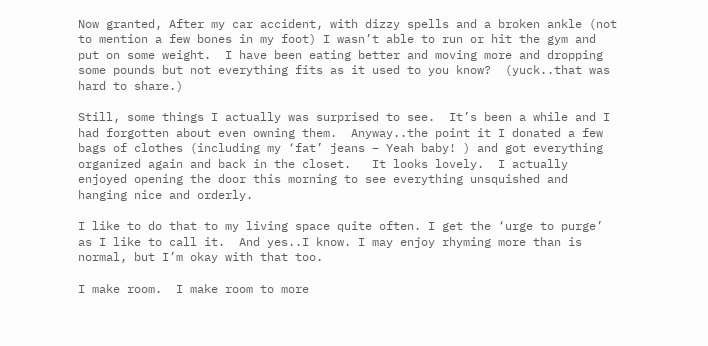Now granted, After my car accident, with dizzy spells and a broken ankle (not to mention a few bones in my foot) I wasn’t able to run or hit the gym and put on some weight.  I have been eating better and moving more and dropping some pounds but not everything fits as it used to you know?  (yuck..that was hard to share.)

Still, some things I actually was surprised to see.  It’s been a while and I had forgotten about even owning them.  Anyway..the point it I donated a few bags of clothes (including my ‘fat’ jeans – Yeah baby! ) and got everything organized again and back in the closet.   It looks lovely.  I actually enjoyed opening the door this morning to see everything unsquished and hanging nice and orderly.

I like to do that to my living space quite often. I get the ‘urge to purge’ as I like to call it.  And yes..I know. I may enjoy rhyming more than is normal, but I’m okay with that too.

I make room.  I make room to more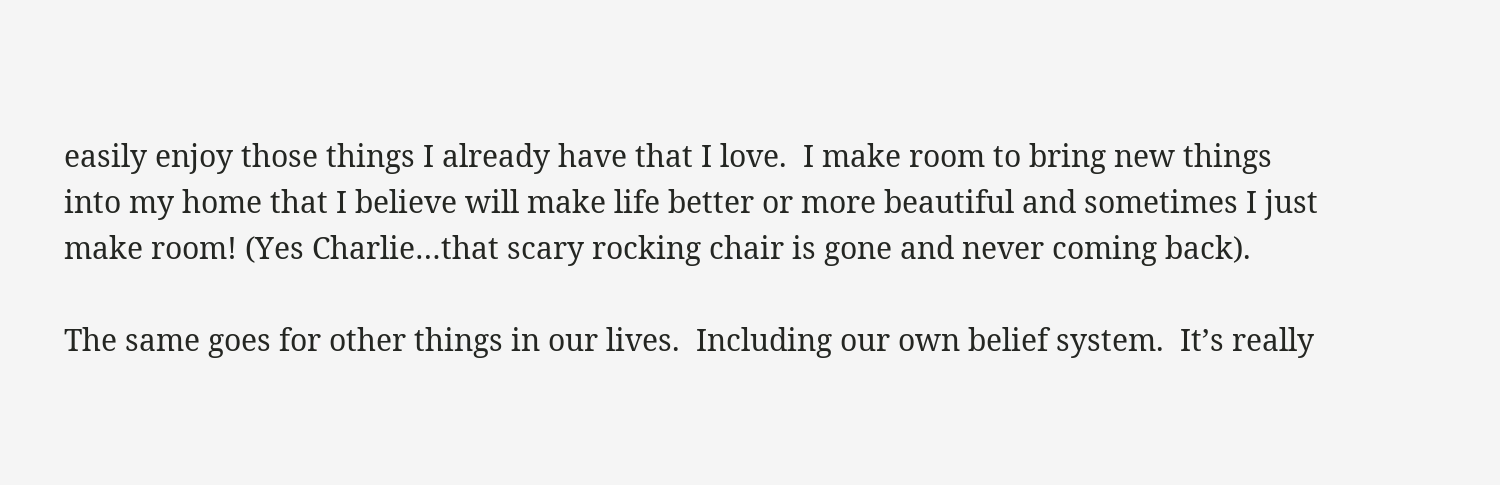easily enjoy those things I already have that I love.  I make room to bring new things into my home that I believe will make life better or more beautiful and sometimes I just make room! (Yes Charlie…that scary rocking chair is gone and never coming back).

The same goes for other things in our lives.  Including our own belief system.  It’s really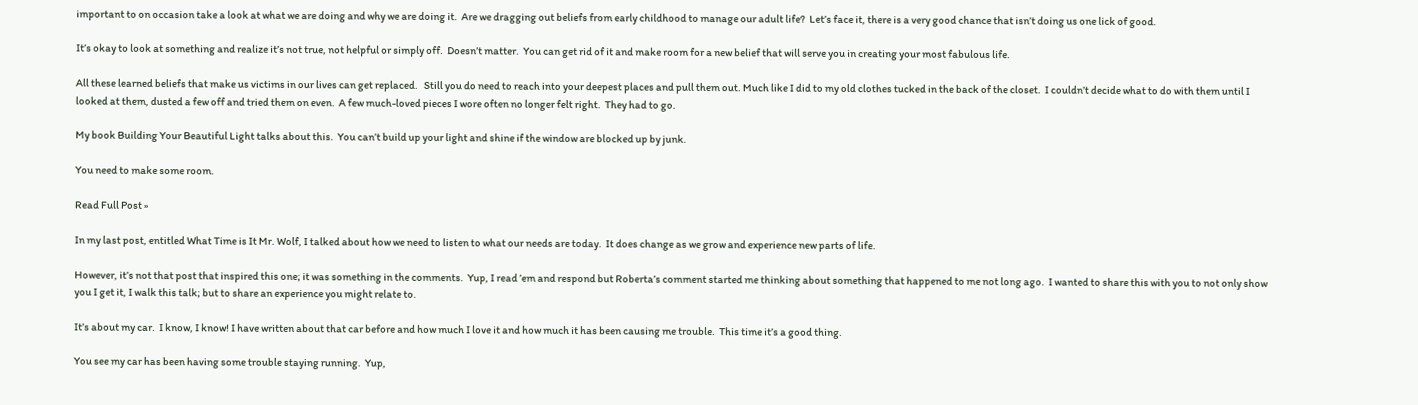important to on occasion take a look at what we are doing and why we are doing it.  Are we dragging out beliefs from early childhood to manage our adult life?  Let’s face it, there is a very good chance that isn’t doing us one lick of good.

It’s okay to look at something and realize it’s not true, not helpful or simply off.  Doesn’t matter.  You can get rid of it and make room for a new belief that will serve you in creating your most fabulous life.

All these learned beliefs that make us victims in our lives can get replaced.   Still you do need to reach into your deepest places and pull them out. Much like I did to my old clothes tucked in the back of the closet.  I couldn’t decide what to do with them until I looked at them, dusted a few off and tried them on even.  A few much-loved pieces I wore often no longer felt right.  They had to go.

My book Building Your Beautiful Light talks about this.  You can’t build up your light and shine if the window are blocked up by junk.

You need to make some room.

Read Full Post »

In my last post, entitled What Time is It Mr. Wolf, I talked about how we need to listen to what our needs are today.  It does change as we grow and experience new parts of life.

However, it’s not that post that inspired this one; it was something in the comments.  Yup, I read ’em and respond but Roberta’s comment started me thinking about something that happened to me not long ago.  I wanted to share this with you to not only show you I get it, I walk this talk; but to share an experience you might relate to.

It’s about my car.  I know, I know! I have written about that car before and how much I love it and how much it has been causing me trouble.  This time it’s a good thing.

You see my car has been having some trouble staying running.  Yup,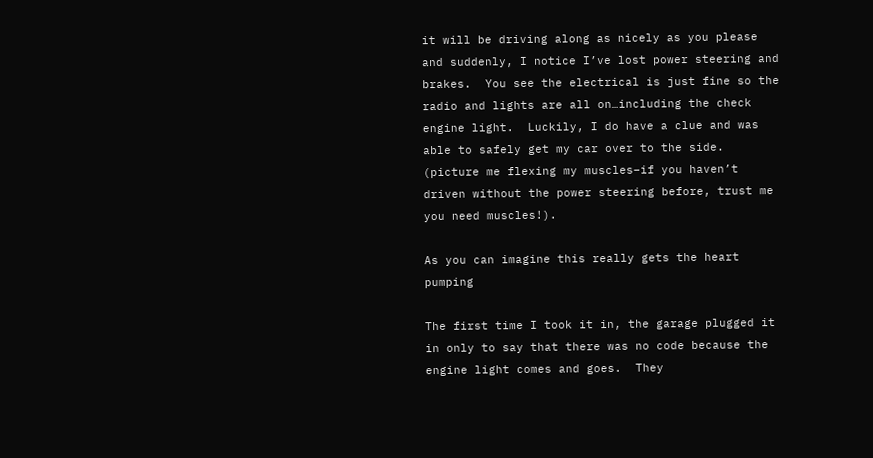it will be driving along as nicely as you please and suddenly, I notice I’ve lost power steering and brakes.  You see the electrical is just fine so the radio and lights are all on…including the check engine light.  Luckily, I do have a clue and was able to safely get my car over to the side.  (picture me flexing my muscles–if you haven’t driven without the power steering before, trust me you need muscles!).

As you can imagine this really gets the heart pumping

The first time I took it in, the garage plugged it in only to say that there was no code because the engine light comes and goes.  They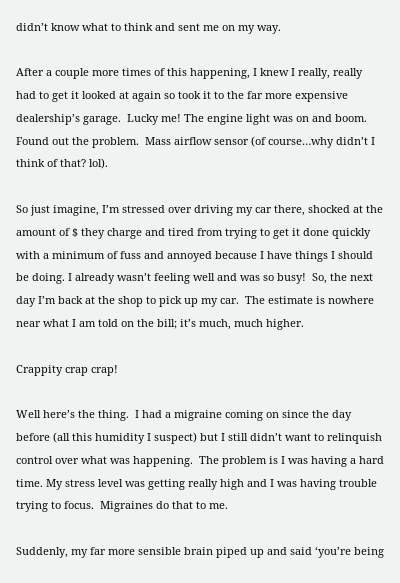didn’t know what to think and sent me on my way.

After a couple more times of this happening, I knew I really, really had to get it looked at again so took it to the far more expensive dealership’s garage.  Lucky me! The engine light was on and boom.  Found out the problem.  Mass airflow sensor (of course…why didn’t I think of that? lol).

So just imagine, I’m stressed over driving my car there, shocked at the amount of $ they charge and tired from trying to get it done quickly with a minimum of fuss and annoyed because I have things I should be doing. I already wasn’t feeling well and was so busy!  So, the next day I’m back at the shop to pick up my car.  The estimate is nowhere near what I am told on the bill; it’s much, much higher.

Crappity crap crap!

Well here’s the thing.  I had a migraine coming on since the day before (all this humidity I suspect) but I still didn’t want to relinquish control over what was happening.  The problem is I was having a hard time. My stress level was getting really high and I was having trouble trying to focus.  Migraines do that to me.

Suddenly, my far more sensible brain piped up and said ‘you’re being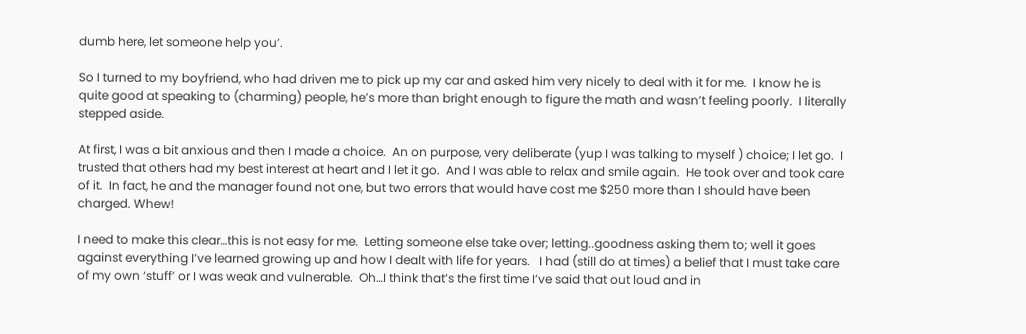dumb here, let someone help you’.

So I turned to my boyfriend, who had driven me to pick up my car and asked him very nicely to deal with it for me.  I know he is quite good at speaking to (charming) people, he’s more than bright enough to figure the math and wasn’t feeling poorly.  I literally stepped aside.

At first, I was a bit anxious and then I made a choice.  An on purpose, very deliberate (yup I was talking to myself ) choice; I let go.  I trusted that others had my best interest at heart and I let it go.  And I was able to relax and smile again.  He took over and took care of it.  In fact, he and the manager found not one, but two errors that would have cost me $250 more than I should have been charged. Whew!

I need to make this clear…this is not easy for me.  Letting someone else take over; letting..goodness asking them to; well it goes against everything I’ve learned growing up and how I dealt with life for years.   I had (still do at times) a belief that I must take care of my own ‘stuff’ or I was weak and vulnerable.  Oh…I think that’s the first time I’ve said that out loud and in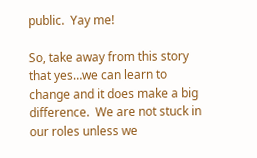public.  Yay me!

So, take away from this story that yes…we can learn to change and it does make a big difference.  We are not stuck in our roles unless we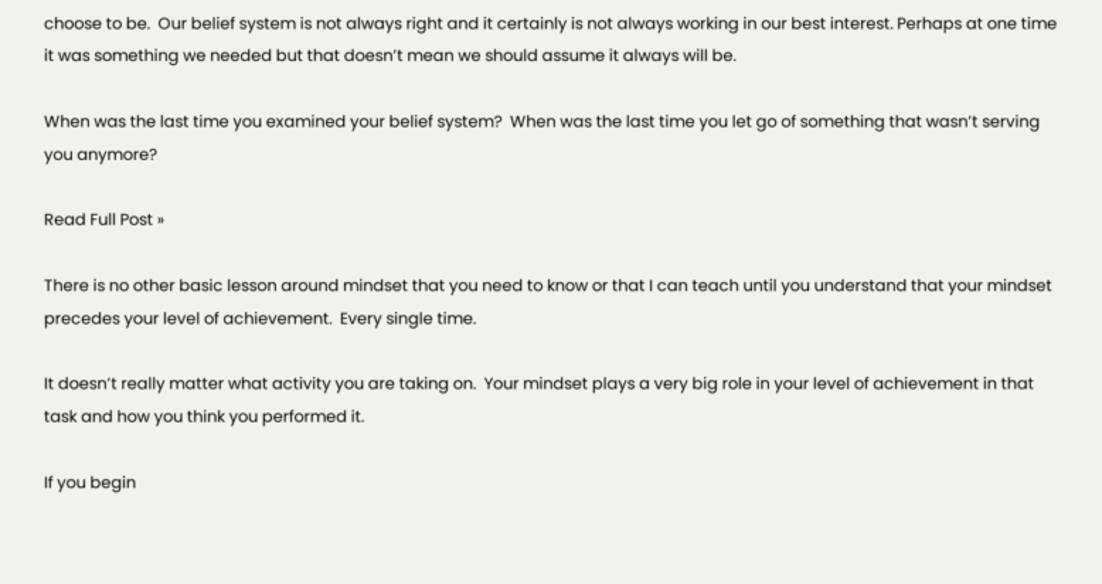choose to be.  Our belief system is not always right and it certainly is not always working in our best interest. Perhaps at one time  it was something we needed but that doesn’t mean we should assume it always will be.

When was the last time you examined your belief system?  When was the last time you let go of something that wasn’t serving you anymore?

Read Full Post »

There is no other basic lesson around mindset that you need to know or that I can teach until you understand that your mindset precedes your level of achievement.  Every single time.

It doesn’t really matter what activity you are taking on.  Your mindset plays a very big role in your level of achievement in that task and how you think you performed it.

If you begin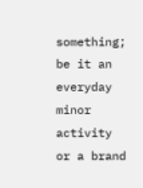something; be it an everyday minor activity or a brand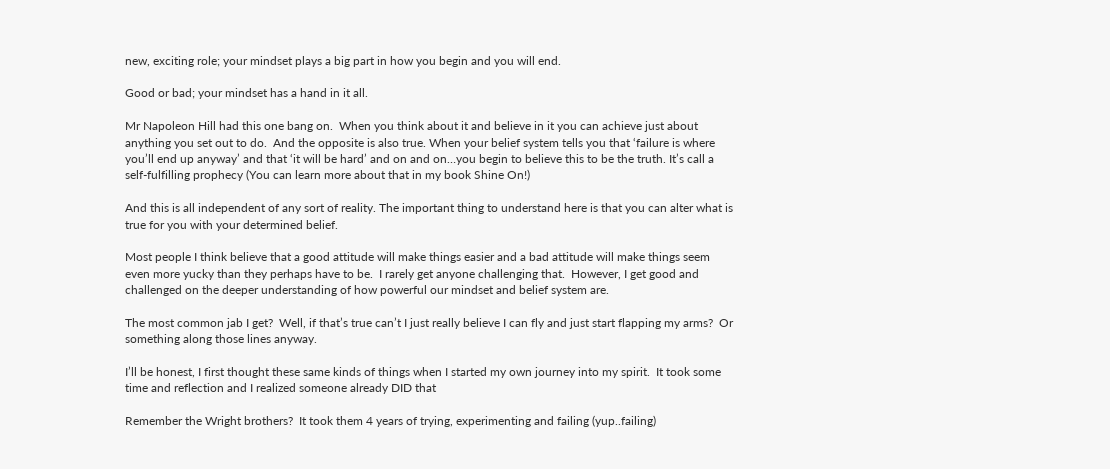new, exciting role; your mindset plays a big part in how you begin and you will end.

Good or bad; your mindset has a hand in it all.

Mr Napoleon Hill had this one bang on.  When you think about it and believe in it you can achieve just about anything you set out to do.  And the opposite is also true. When your belief system tells you that ‘failure is where you’ll end up anyway’ and that ‘it will be hard’ and on and on…you begin to believe this to be the truth. It’s call a self-fulfilling prophecy (You can learn more about that in my book Shine On!)

And this is all independent of any sort of reality. The important thing to understand here is that you can alter what is true for you with your determined belief.

Most people I think believe that a good attitude will make things easier and a bad attitude will make things seem even more yucky than they perhaps have to be.  I rarely get anyone challenging that.  However, I get good and challenged on the deeper understanding of how powerful our mindset and belief system are.

The most common jab I get?  Well, if that’s true can’t I just really believe I can fly and just start flapping my arms?  Or something along those lines anyway.

I’ll be honest, I first thought these same kinds of things when I started my own journey into my spirit.  It took some time and reflection and I realized someone already DID that

Remember the Wright brothers?  It took them 4 years of trying, experimenting and failing (yup..failing)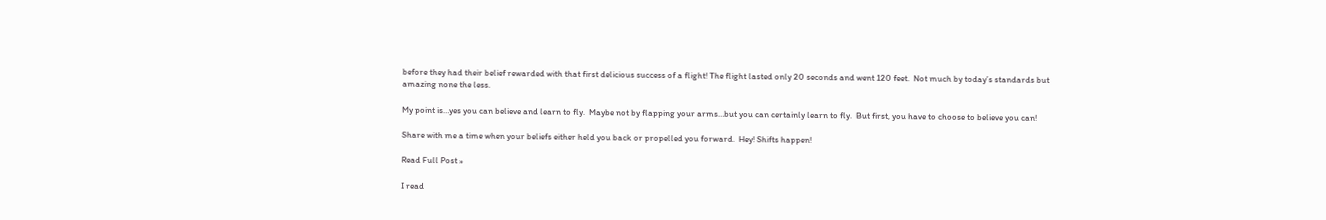before they had their belief rewarded with that first delicious success of a flight! The flight lasted only 20 seconds and went 120 feet.  Not much by today’s standards but amazing none the less.

My point is…yes you can believe and learn to fly.  Maybe not by flapping your arms…but you can certainly learn to fly.  But first, you have to choose to believe you can!

Share with me a time when your beliefs either held you back or propelled you forward.  Hey! Shifts happen!

Read Full Post »

I read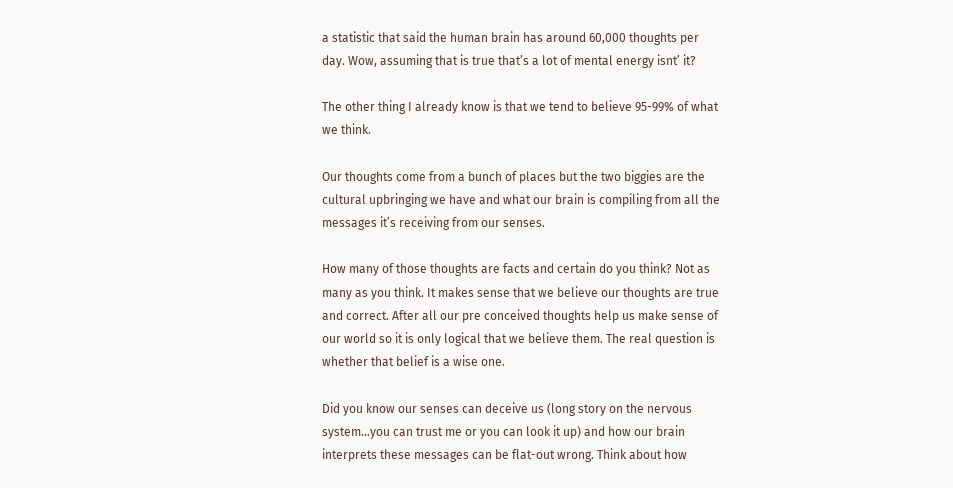a statistic that said the human brain has around 60,000 thoughts per day. Wow, assuming that is true that’s a lot of mental energy isnt’ it?

The other thing I already know is that we tend to believe 95-99% of what we think.

Our thoughts come from a bunch of places but the two biggies are the cultural upbringing we have and what our brain is compiling from all the messages it’s receiving from our senses.

How many of those thoughts are facts and certain do you think? Not as many as you think. It makes sense that we believe our thoughts are true and correct. After all our pre conceived thoughts help us make sense of our world so it is only logical that we believe them. The real question is whether that belief is a wise one.

Did you know our senses can deceive us (long story on the nervous system…you can trust me or you can look it up) and how our brain interprets these messages can be flat-out wrong. Think about how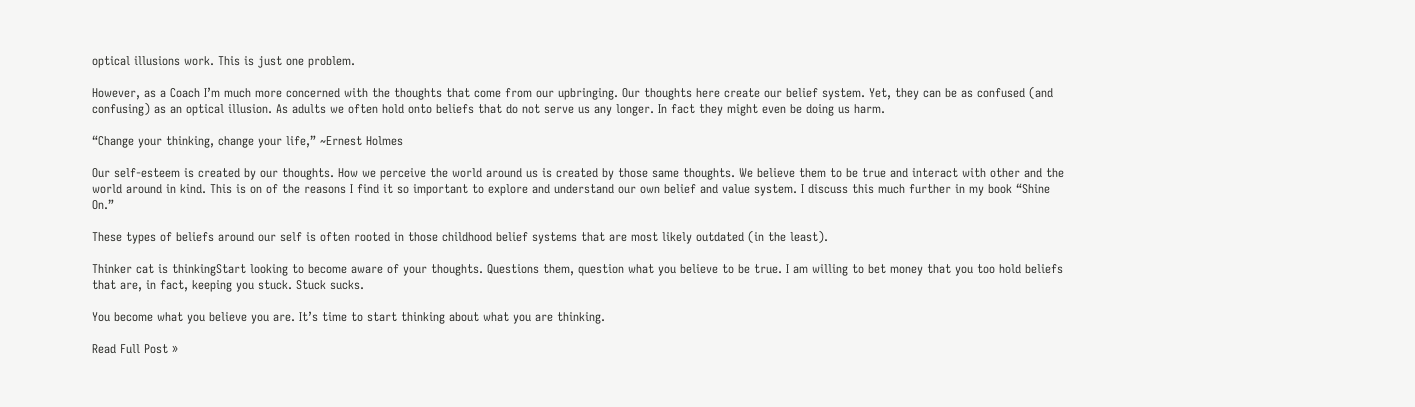optical illusions work. This is just one problem.

However, as a Coach I’m much more concerned with the thoughts that come from our upbringing. Our thoughts here create our belief system. Yet, they can be as confused (and confusing) as an optical illusion. As adults we often hold onto beliefs that do not serve us any longer. In fact they might even be doing us harm.

“Change your thinking, change your life,” ~Ernest Holmes

Our self-esteem is created by our thoughts. How we perceive the world around us is created by those same thoughts. We believe them to be true and interact with other and the world around in kind. This is on of the reasons I find it so important to explore and understand our own belief and value system. I discuss this much further in my book “Shine On.”

These types of beliefs around our self is often rooted in those childhood belief systems that are most likely outdated (in the least).

Thinker cat is thinkingStart looking to become aware of your thoughts. Questions them, question what you believe to be true. I am willing to bet money that you too hold beliefs that are, in fact, keeping you stuck. Stuck sucks.

You become what you believe you are. It’s time to start thinking about what you are thinking.

Read Full Post »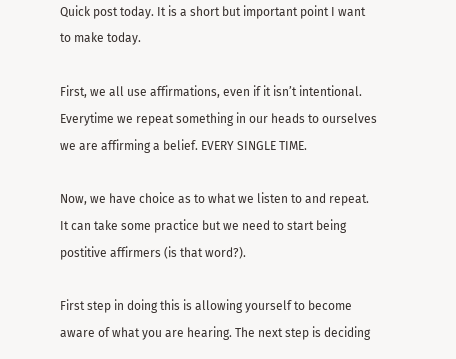Quick post today. It is a short but important point I want to make today.

First, we all use affirmations, even if it isn’t intentional. Everytime we repeat something in our heads to ourselves we are affirming a belief. EVERY SINGLE TIME.

Now, we have choice as to what we listen to and repeat. It can take some practice but we need to start being postitive affirmers (is that word?).

First step in doing this is allowing yourself to become aware of what you are hearing. The next step is deciding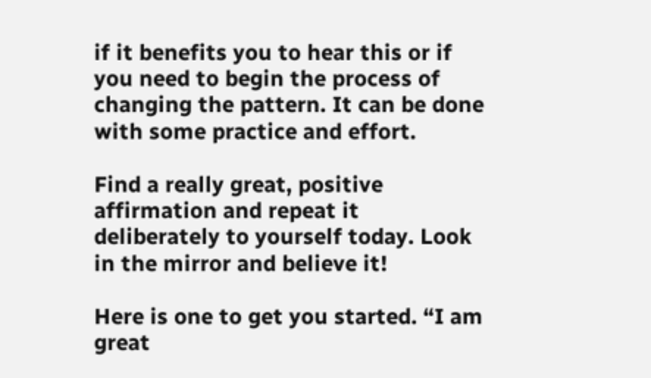if it benefits you to hear this or if you need to begin the process of changing the pattern. It can be done with some practice and effort.

Find a really great, positive affirmation and repeat it deliberately to yourself today. Look in the mirror and believe it!

Here is one to get you started. “I am great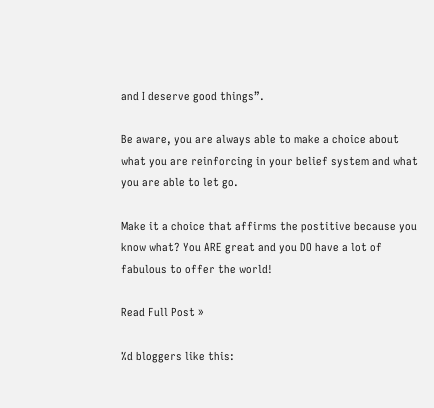and I deserve good things”.

Be aware, you are always able to make a choice about what you are reinforcing in your belief system and what you are able to let go.

Make it a choice that affirms the postitive because you know what? You ARE great and you DO have a lot of fabulous to offer the world!

Read Full Post »

%d bloggers like this: